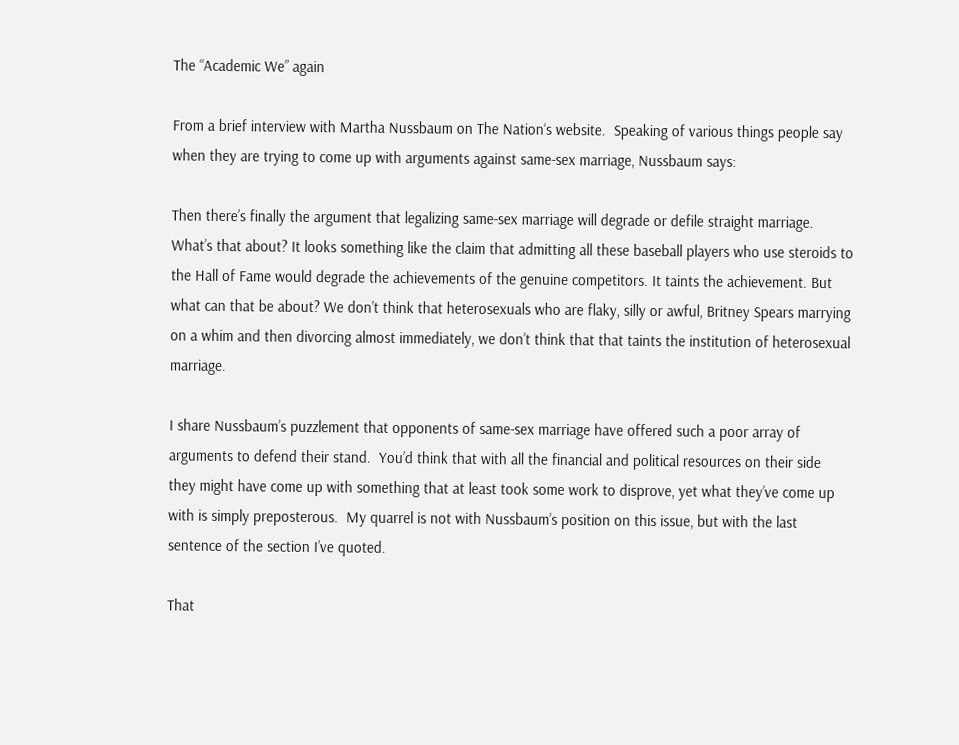The “Academic We” again

From a brief interview with Martha Nussbaum on The Nation‘s website.  Speaking of various things people say when they are trying to come up with arguments against same-sex marriage, Nussbaum says:

Then there’s finally the argument that legalizing same-sex marriage will degrade or defile straight marriage. What’s that about? It looks something like the claim that admitting all these baseball players who use steroids to the Hall of Fame would degrade the achievements of the genuine competitors. It taints the achievement. But what can that be about? We don’t think that heterosexuals who are flaky, silly or awful, Britney Spears marrying on a whim and then divorcing almost immediately, we don’t think that that taints the institution of heterosexual marriage.

I share Nussbaum’s puzzlement that opponents of same-sex marriage have offered such a poor array of arguments to defend their stand.  You’d think that with all the financial and political resources on their side they might have come up with something that at least took some work to disprove, yet what they’ve come up with is simply preposterous.  My quarrel is not with Nussbaum’s position on this issue, but with the last sentence of the section I’ve quoted.

That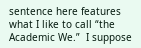sentence here features what I like to call “the Academic We.”  I suppose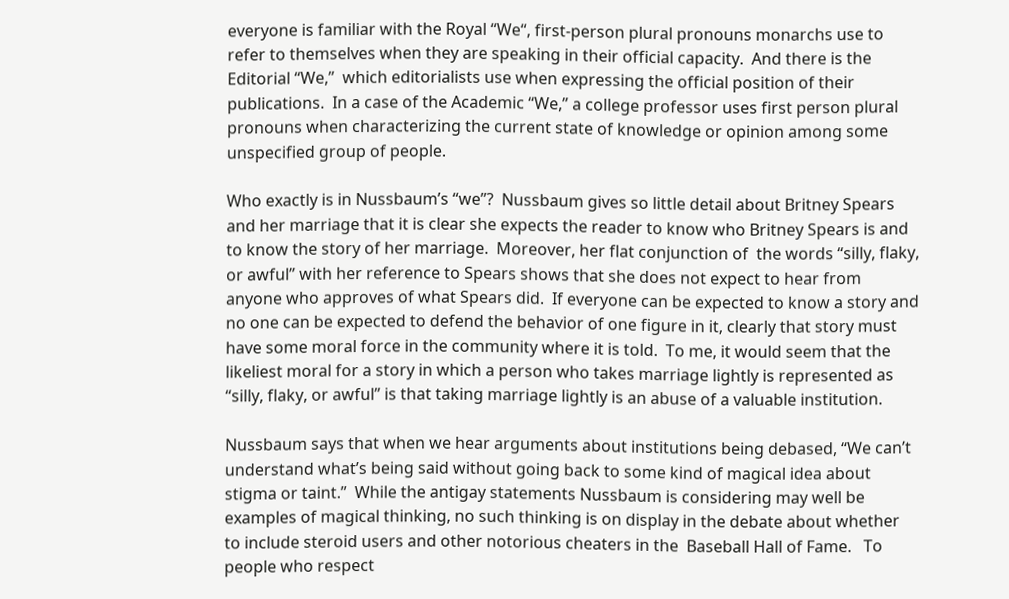everyone is familiar with the Royal “We“, first-person plural pronouns monarchs use to refer to themselves when they are speaking in their official capacity.  And there is the Editorial “We,”  which editorialists use when expressing the official position of their publications.  In a case of the Academic “We,” a college professor uses first person plural pronouns when characterizing the current state of knowledge or opinion among some unspecified group of people.

Who exactly is in Nussbaum’s “we”?  Nussbaum gives so little detail about Britney Spears and her marriage that it is clear she expects the reader to know who Britney Spears is and to know the story of her marriage.  Moreover, her flat conjunction of  the words “silly, flaky, or awful” with her reference to Spears shows that she does not expect to hear from anyone who approves of what Spears did.  If everyone can be expected to know a story and no one can be expected to defend the behavior of one figure in it, clearly that story must have some moral force in the community where it is told.  To me, it would seem that the likeliest moral for a story in which a person who takes marriage lightly is represented as “silly, flaky, or awful” is that taking marriage lightly is an abuse of a valuable institution.

Nussbaum says that when we hear arguments about institutions being debased, “We can’t understand what’s being said without going back to some kind of magical idea about stigma or taint.”  While the antigay statements Nussbaum is considering may well be examples of magical thinking, no such thinking is on display in the debate about whether to include steroid users and other notorious cheaters in the  Baseball Hall of Fame.   To people who respect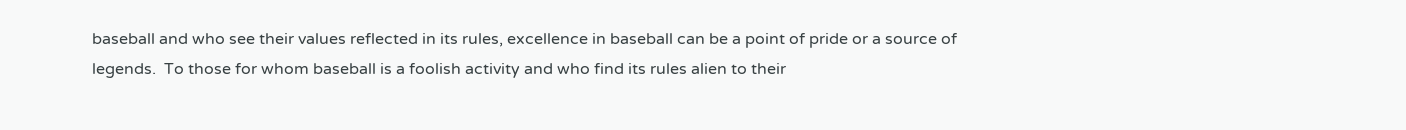baseball and who see their values reflected in its rules, excellence in baseball can be a point of pride or a source of legends.  To those for whom baseball is a foolish activity and who find its rules alien to their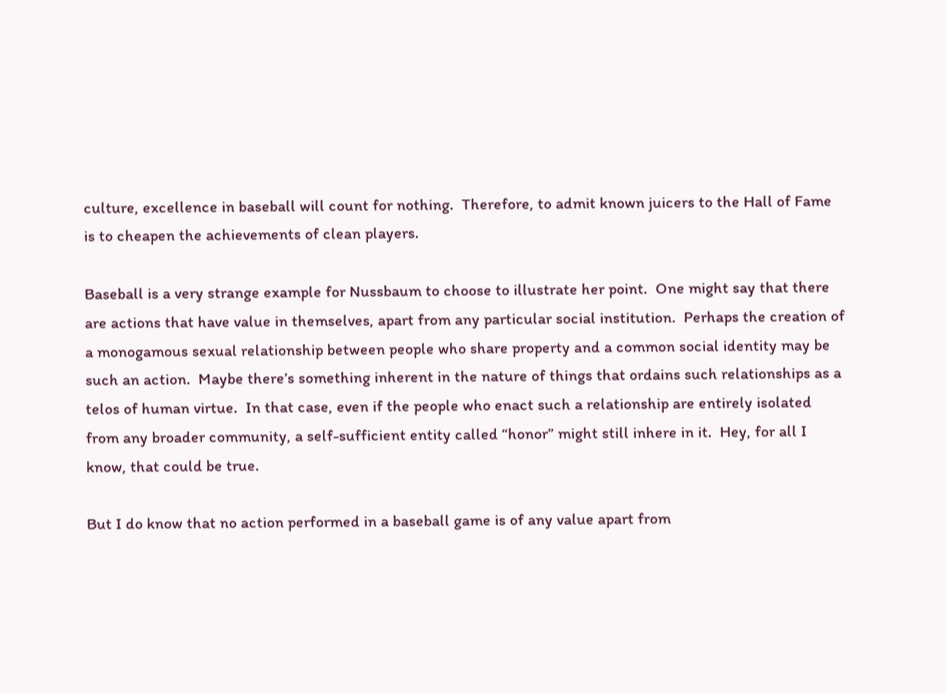culture, excellence in baseball will count for nothing.  Therefore, to admit known juicers to the Hall of Fame is to cheapen the achievements of clean players.

Baseball is a very strange example for Nussbaum to choose to illustrate her point.  One might say that there are actions that have value in themselves, apart from any particular social institution.  Perhaps the creation of a monogamous sexual relationship between people who share property and a common social identity may be such an action.  Maybe there’s something inherent in the nature of things that ordains such relationships as a telos of human virtue.  In that case, even if the people who enact such a relationship are entirely isolated from any broader community, a self-sufficient entity called “honor” might still inhere in it.  Hey, for all I know, that could be true.

But I do know that no action performed in a baseball game is of any value apart from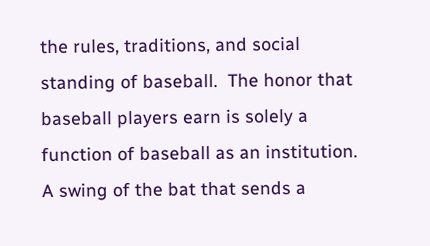the rules, traditions, and social standing of baseball.  The honor that baseball players earn is solely a function of baseball as an institution.   A swing of the bat that sends a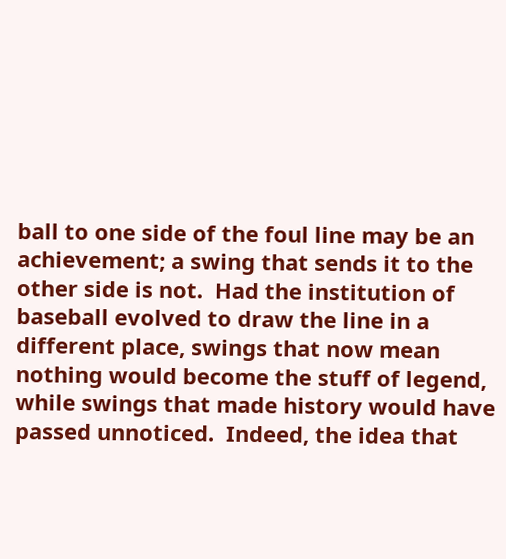ball to one side of the foul line may be an achievement; a swing that sends it to the other side is not.  Had the institution of baseball evolved to draw the line in a different place, swings that now mean nothing would become the stuff of legend, while swings that made history would have passed unnoticed.  Indeed, the idea that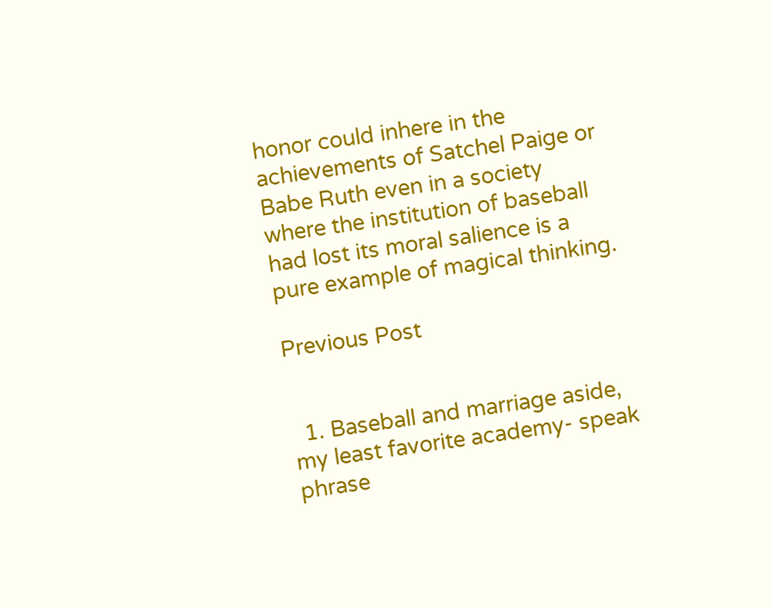honor could inhere in the achievements of Satchel Paige or Babe Ruth even in a society where the institution of baseball had lost its moral salience is a pure example of magical thinking.

Previous Post


  1. Baseball and marriage aside, my least favorite academy- speak phrase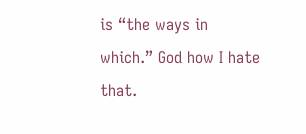is “the ways in which.” God how I hate that.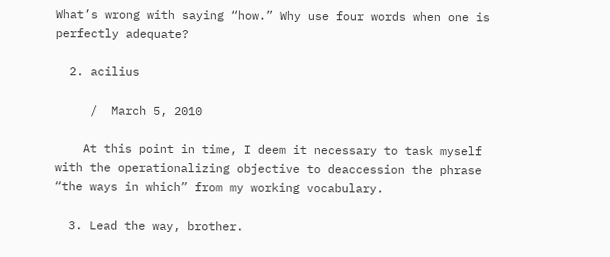What’s wrong with saying “how.” Why use four words when one is perfectly adequate?

  2. acilius

     /  March 5, 2010

    At this point in time, I deem it necessary to task myself with the operationalizing objective to deaccession the phrase “the ways in which” from my working vocabulary.

  3. Lead the way, brother.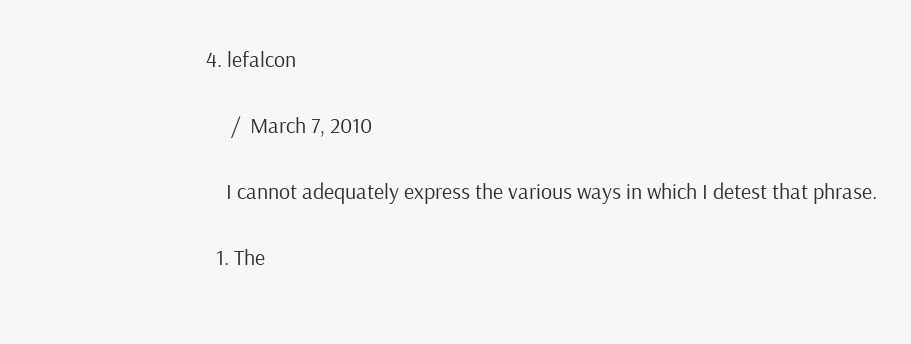4. lefalcon

     /  March 7, 2010

    I cannot adequately express the various ways in which I detest that phrase.

  1. The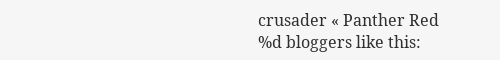crusader « Panther Red
%d bloggers like this: